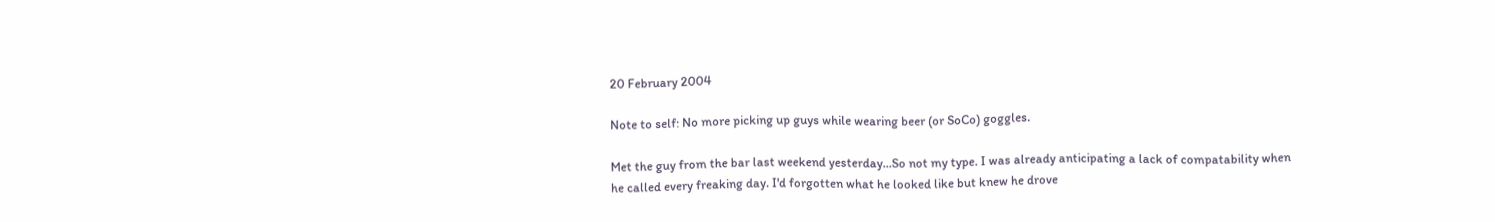20 February 2004

Note to self: No more picking up guys while wearing beer (or SoCo) goggles.

Met the guy from the bar last weekend yesterday...So not my type. I was already anticipating a lack of compatability when he called every freaking day. I'd forgotten what he looked like but knew he drove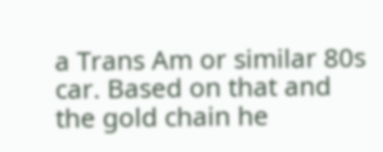a Trans Am or similar 80s car. Based on that and the gold chain he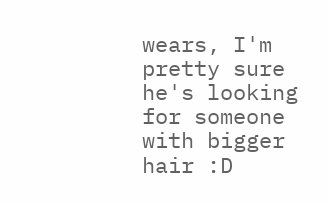wears, I'm pretty sure he's looking for someone with bigger hair :D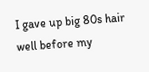I gave up big 80s hair well before my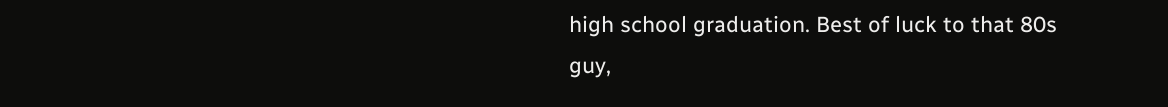high school graduation. Best of luck to that 80s guy,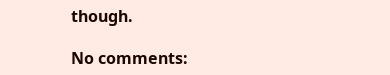though.

No comments: